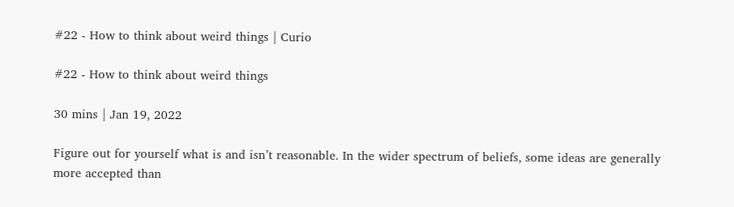#22 - How to think about weird things | Curio

#22 - How to think about weird things

30 mins | Jan 19, 2022

Figure out for yourself what is and isn’t reasonable. In the wider spectrum of beliefs, some ideas are generally more accepted than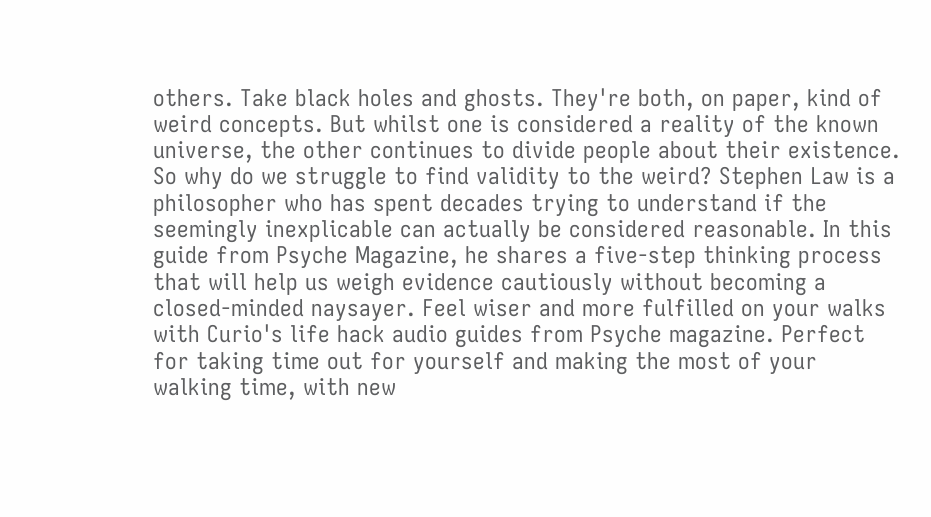others. Take black holes and ghosts. They're both, on paper, kind of weird concepts. But whilst one is considered a reality of the known universe, the other continues to divide people about their existence. So why do we struggle to find validity to the weird? Stephen Law is a philosopher who has spent decades trying to understand if the seemingly inexplicable can actually be considered reasonable. In this guide from Psyche Magazine, he shares a five-step thinking process that will help us weigh evidence cautiously without becoming a closed-minded naysayer. Feel wiser and more fulfilled on your walks with Curio's life hack audio guides from Psyche magazine. Perfect for taking time out for yourself and making the most of your walking time, with new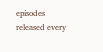episodes released every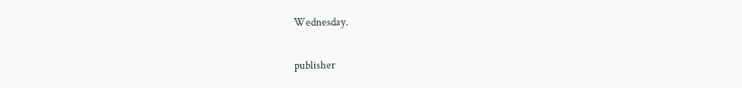Wednesday.

publisher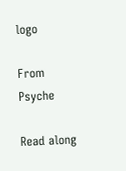logo

From Psyche

Read along